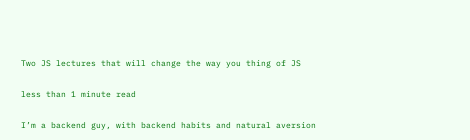Two JS lectures that will change the way you thing of JS

less than 1 minute read

I’m a backend guy, with backend habits and natural aversion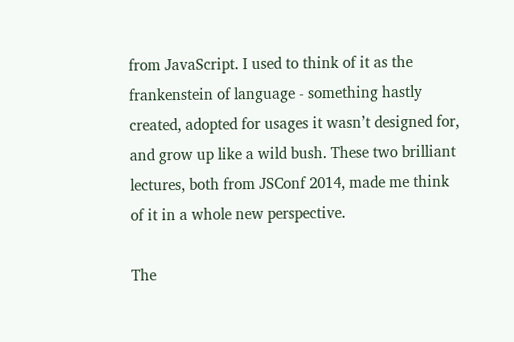from JavaScript. I used to think of it as the frankenstein of language - something hastly created, adopted for usages it wasn’t designed for, and grow up like a wild bush. These two brilliant lectures, both from JSConf 2014, made me think of it in a whole new perspective.

The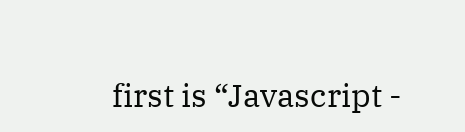first is “Javascript -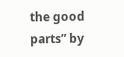the good parts” by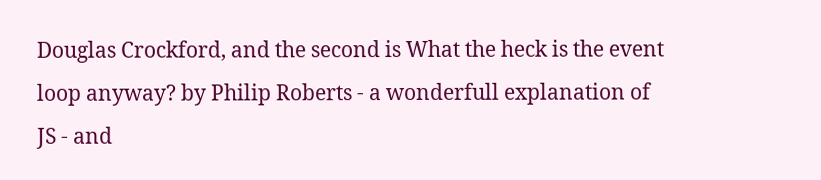Douglas Crockford, and the second is What the heck is the event loop anyway? by Philip Roberts - a wonderfull explanation of JS - and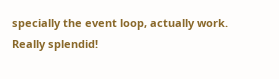specially the event loop, actually work. Really splendid!